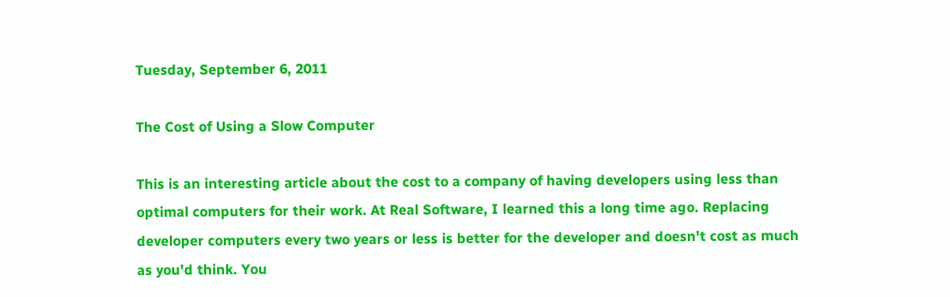Tuesday, September 6, 2011

The Cost of Using a Slow Computer

This is an interesting article about the cost to a company of having developers using less than optimal computers for their work. At Real Software, I learned this a long time ago. Replacing developer computers every two years or less is better for the developer and doesn't cost as much as you'd think. You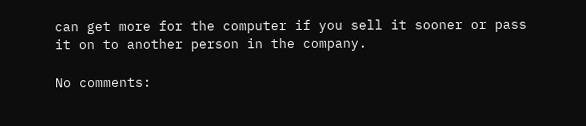can get more for the computer if you sell it sooner or pass it on to another person in the company.

No comments: